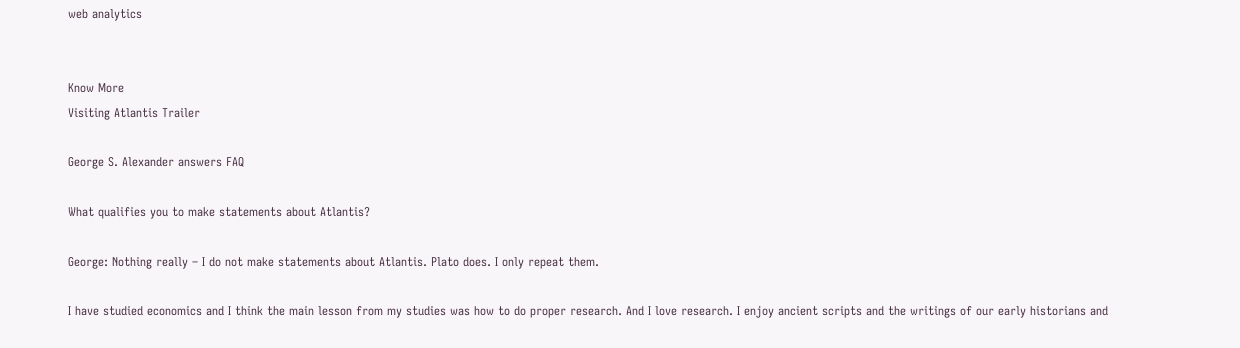web analytics


Know More
Visiting Atlantis Trailer

George S. Alexander answers FAQ

What qualifies you to make statements about Atlantis?

George: Nothing really – I do not make statements about Atlantis. Plato does. I only repeat them.

I have studied economics and I think the main lesson from my studies was how to do proper research. And I love research. I enjoy ancient scripts and the writings of our early historians and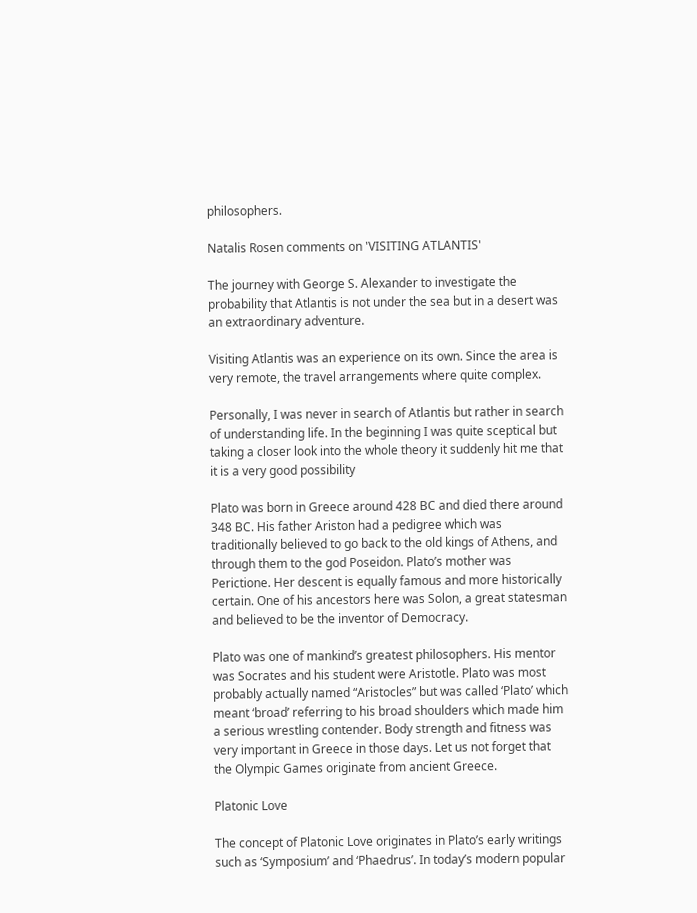philosophers.

Natalis Rosen comments on 'VISITING ATLANTIS'

The journey with George S. Alexander to investigate the probability that Atlantis is not under the sea but in a desert was an extraordinary adventure.

Visiting Atlantis was an experience on its own. Since the area is very remote, the travel arrangements where quite complex.

Personally, I was never in search of Atlantis but rather in search of understanding life. In the beginning I was quite sceptical but taking a closer look into the whole theory it suddenly hit me that it is a very good possibility

Plato was born in Greece around 428 BC and died there around 348 BC. His father Ariston had a pedigree which was traditionally believed to go back to the old kings of Athens, and through them to the god Poseidon. Plato’s mother was Perictione. Her descent is equally famous and more historically certain. One of his ancestors here was Solon, a great statesman and believed to be the inventor of Democracy.

Plato was one of mankind’s greatest philosophers. His mentor was Socrates and his student were Aristotle. Plato was most probably actually named “Aristocles” but was called ‘Plato’ which meant ‘broad’ referring to his broad shoulders which made him a serious wrestling contender. Body strength and fitness was very important in Greece in those days. Let us not forget that the Olympic Games originate from ancient Greece.

Platonic Love

The concept of Platonic Love originates in Plato’s early writings such as ‘Symposium’ and ‘Phaedrus’. In today’s modern popular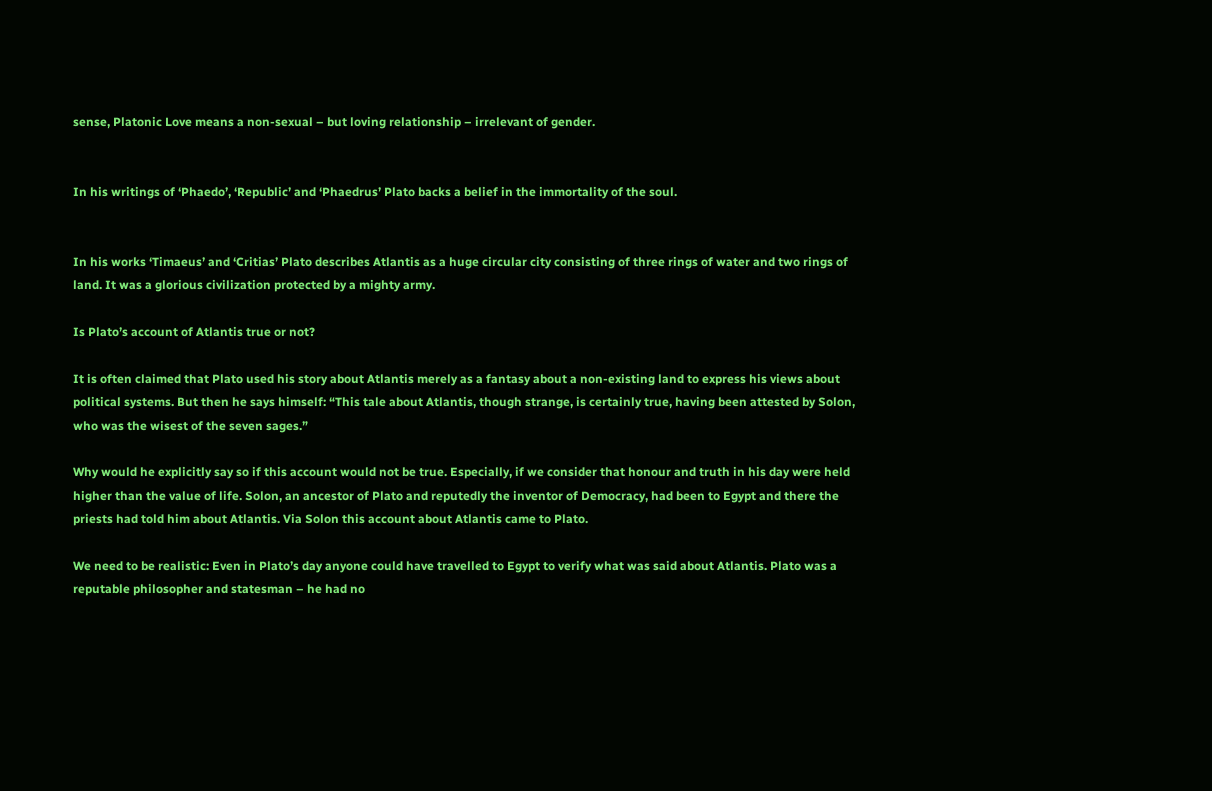sense, Platonic Love means a non-sexual – but loving relationship – irrelevant of gender.


In his writings of ‘Phaedo’, ‘Republic’ and ‘Phaedrus’ Plato backs a belief in the immortality of the soul.


In his works ‘Timaeus’ and ‘Critias’ Plato describes Atlantis as a huge circular city consisting of three rings of water and two rings of land. It was a glorious civilization protected by a mighty army.

Is Plato’s account of Atlantis true or not?

It is often claimed that Plato used his story about Atlantis merely as a fantasy about a non-existing land to express his views about political systems. But then he says himself: “This tale about Atlantis, though strange, is certainly true, having been attested by Solon, who was the wisest of the seven sages.”

Why would he explicitly say so if this account would not be true. Especially, if we consider that honour and truth in his day were held higher than the value of life. Solon, an ancestor of Plato and reputedly the inventor of Democracy, had been to Egypt and there the priests had told him about Atlantis. Via Solon this account about Atlantis came to Plato.

We need to be realistic: Even in Plato’s day anyone could have travelled to Egypt to verify what was said about Atlantis. Plato was a reputable philosopher and statesman – he had no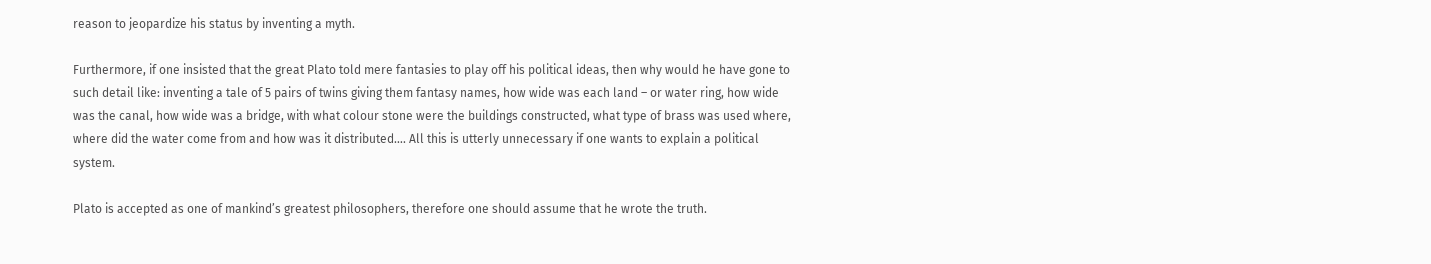reason to jeopardize his status by inventing a myth.

Furthermore, if one insisted that the great Plato told mere fantasies to play off his political ideas, then why would he have gone to such detail like: inventing a tale of 5 pairs of twins giving them fantasy names, how wide was each land – or water ring, how wide was the canal, how wide was a bridge, with what colour stone were the buildings constructed, what type of brass was used where, where did the water come from and how was it distributed…. All this is utterly unnecessary if one wants to explain a political system.

Plato is accepted as one of mankind’s greatest philosophers, therefore one should assume that he wrote the truth.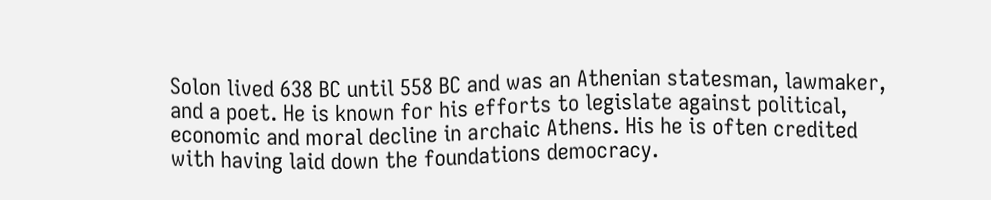Solon lived 638 BC until 558 BC and was an Athenian statesman, lawmaker, and a poet. He is known for his efforts to legislate against political, economic and moral decline in archaic Athens. His he is often credited with having laid down the foundations democracy.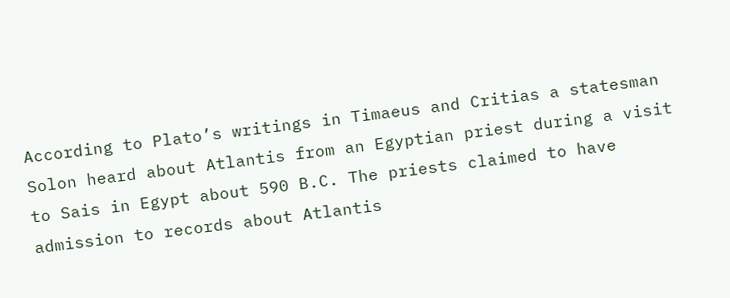According to Plato’s writings in Timaeus and Critias a statesman Solon heard about Atlantis from an Egyptian priest during a visit to Sais in Egypt about 590 B.C. The priests claimed to have admission to records about Atlantis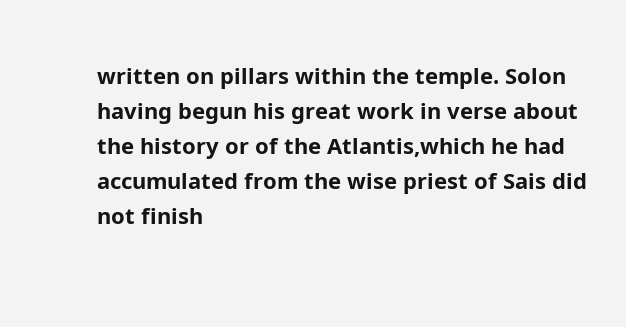written on pillars within the temple. Solon having begun his great work in verse about the history or of the Atlantis,which he had accumulated from the wise priest of Sais did not finish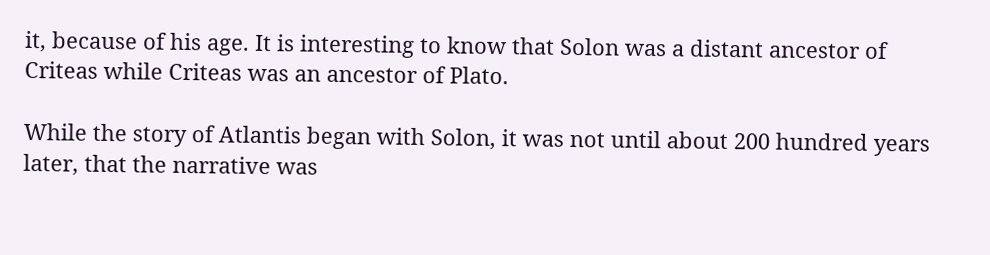it, because of his age. It is interesting to know that Solon was a distant ancestor of Criteas while Criteas was an ancestor of Plato.

While the story of Atlantis began with Solon, it was not until about 200 hundred years later, that the narrative was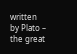written by Plato – the great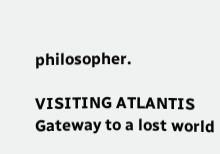philosopher.

VISITING ATLANTIS Gateway to a lost world